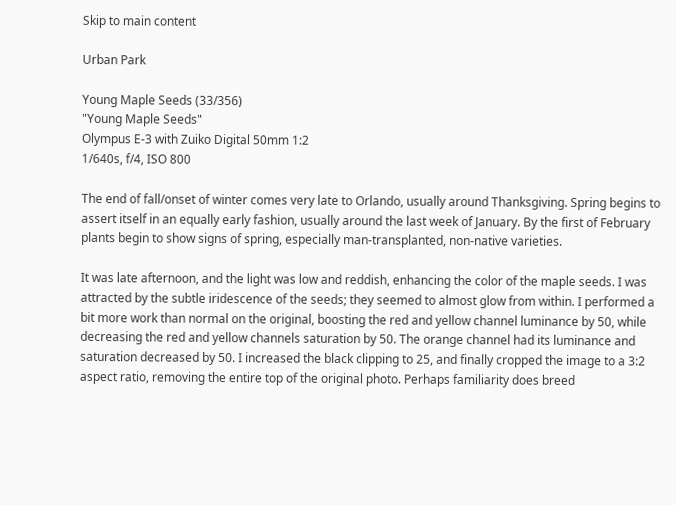Skip to main content

Urban Park

Young Maple Seeds (33/356)
"Young Maple Seeds"
Olympus E-3 with Zuiko Digital 50mm 1:2
1/640s, f/4, ISO 800

The end of fall/onset of winter comes very late to Orlando, usually around Thanksgiving. Spring begins to assert itself in an equally early fashion, usually around the last week of January. By the first of February plants begin to show signs of spring, especially man-transplanted, non-native varieties.

It was late afternoon, and the light was low and reddish, enhancing the color of the maple seeds. I was attracted by the subtle iridescence of the seeds; they seemed to almost glow from within. I performed a bit more work than normal on the original, boosting the red and yellow channel luminance by 50, while decreasing the red and yellow channels saturation by 50. The orange channel had its luminance and saturation decreased by 50. I increased the black clipping to 25, and finally cropped the image to a 3:2 aspect ratio, removing the entire top of the original photo. Perhaps familiarity does breed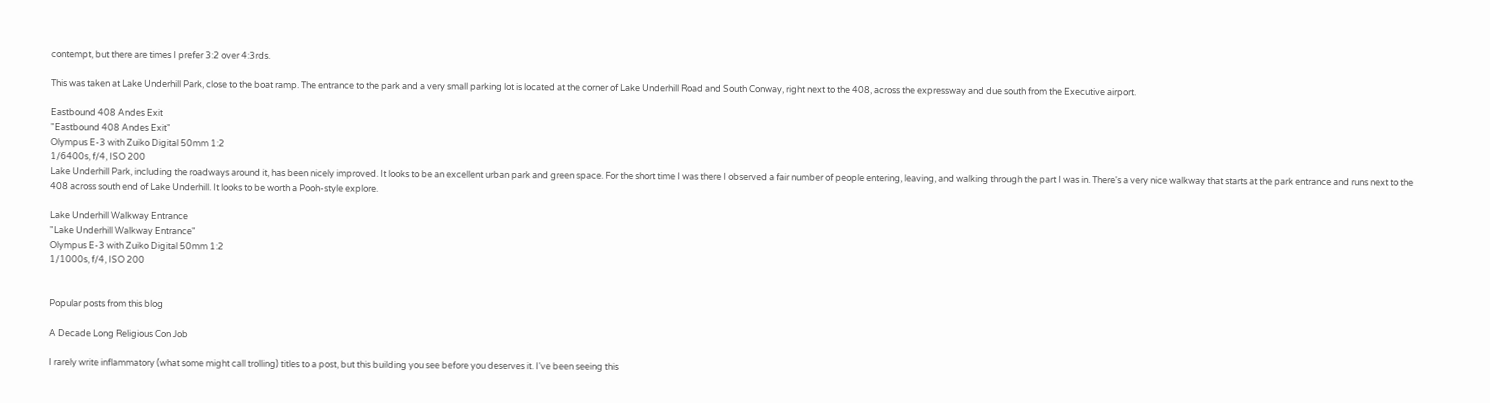contempt, but there are times I prefer 3:2 over 4:3rds.

This was taken at Lake Underhill Park, close to the boat ramp. The entrance to the park and a very small parking lot is located at the corner of Lake Underhill Road and South Conway, right next to the 408, across the expressway and due south from the Executive airport.

Eastbound 408 Andes Exit
"Eastbound 408 Andes Exit"
Olympus E-3 with Zuiko Digital 50mm 1:2
1/6400s, f/4, ISO 200
Lake Underhill Park, including the roadways around it, has been nicely improved. It looks to be an excellent urban park and green space. For the short time I was there I observed a fair number of people entering, leaving, and walking through the part I was in. There's a very nice walkway that starts at the park entrance and runs next to the 408 across south end of Lake Underhill. It looks to be worth a Pooh-style explore.

Lake Underhill Walkway Entrance
"Lake Underhill Walkway Entrance"
Olympus E-3 with Zuiko Digital 50mm 1:2
1/1000s, f/4, ISO 200


Popular posts from this blog

A Decade Long Religious Con Job

I rarely write inflammatory (what some might call trolling) titles to a post, but this building you see before you deserves it. I've been seeing this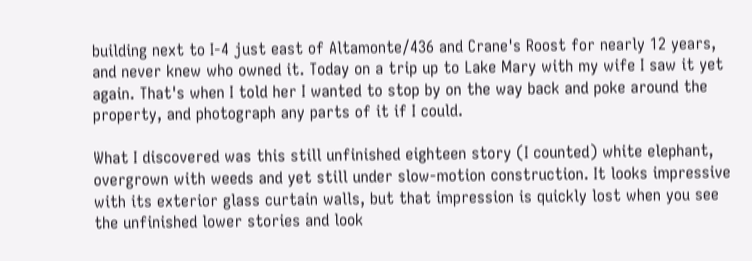building next to I-4 just east of Altamonte/436 and Crane's Roost for nearly 12 years, and never knew who owned it. Today on a trip up to Lake Mary with my wife I saw it yet again. That's when I told her I wanted to stop by on the way back and poke around the property, and photograph any parts of it if I could.

What I discovered was this still unfinished eighteen story (I counted) white elephant, overgrown with weeds and yet still under slow-motion construction. It looks impressive with its exterior glass curtain walls, but that impression is quickly lost when you see the unfinished lower stories and look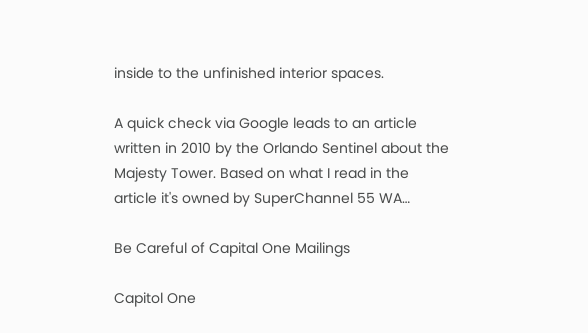inside to the unfinished interior spaces.

A quick check via Google leads to an article written in 2010 by the Orlando Sentinel about the Majesty Tower. Based on what I read in the article it's owned by SuperChannel 55 WA…

Be Careful of Capital One Mailings

Capitol One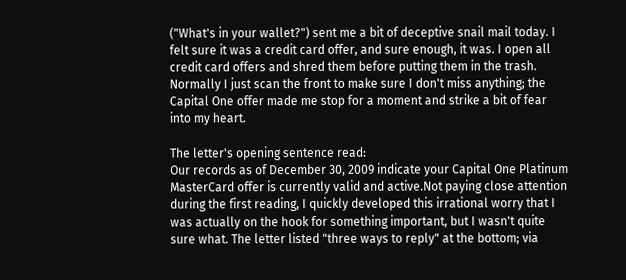("What's in your wallet?") sent me a bit of deceptive snail mail today. I felt sure it was a credit card offer, and sure enough, it was. I open all credit card offers and shred them before putting them in the trash. Normally I just scan the front to make sure I don't miss anything; the Capital One offer made me stop for a moment and strike a bit of fear into my heart.

The letter's opening sentence read:
Our records as of December 30, 2009 indicate your Capital One Platinum MasterCard offer is currently valid and active.Not paying close attention during the first reading, I quickly developed this irrational worry that I was actually on the hook for something important, but I wasn't quite sure what. The letter listed "three ways to reply" at the bottom; via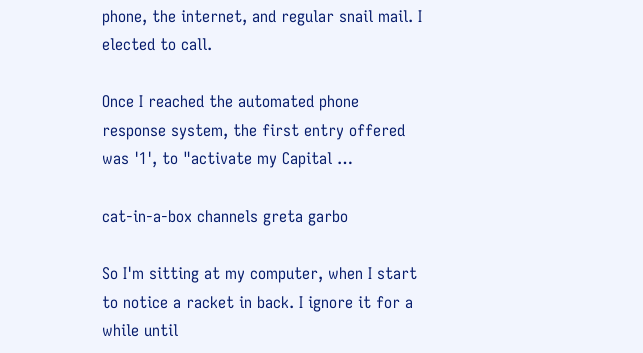phone, the internet, and regular snail mail. I elected to call.

Once I reached the automated phone response system, the first entry offered was '1', to "activate my Capital …

cat-in-a-box channels greta garbo

So I'm sitting at my computer, when I start to notice a racket in back. I ignore it for a while until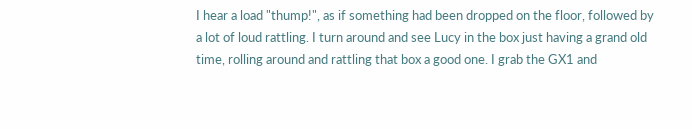I hear a load "thump!", as if something had been dropped on the floor, followed by a lot of loud rattling. I turn around and see Lucy in the box just having a grand old time, rolling around and rattling that box a good one. I grab the GX1 and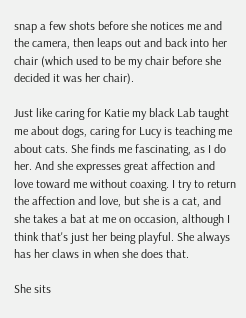snap a few shots before she notices me and the camera, then leaps out and back into her chair (which used to be my chair before she decided it was her chair).

Just like caring for Katie my black Lab taught me about dogs, caring for Lucy is teaching me about cats. She finds me fascinating, as I do her. And she expresses great affection and love toward me without coaxing. I try to return the affection and love, but she is a cat, and she takes a bat at me on occasion, although I think that's just her being playful. She always has her claws in when she does that.

She sits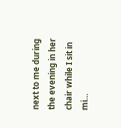next to me during the evening in her chair while I sit in mi…